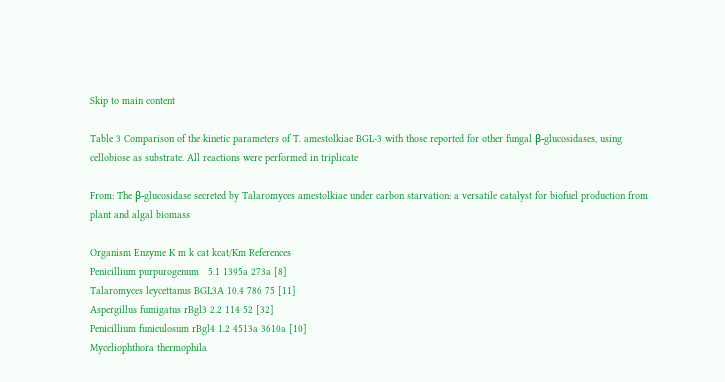Skip to main content

Table 3 Comparison of the kinetic parameters of T. amestolkiae BGL-3 with those reported for other fungal β-glucosidases, using cellobiose as substrate. All reactions were performed in triplicate

From: The β-glucosidase secreted by Talaromyces amestolkiae under carbon starvation: a versatile catalyst for biofuel production from plant and algal biomass

Organism Enzyme K m k cat kcat/Km References
Penicillium purpurogenum   5.1 1395a 273a [8]
Talaromyces leycettanus BGL3A 10.4 786 75 [11]
Aspergillus fumigatus rBgl3 2.2 114 52 [32]
Penicillium funiculosum rBgl4 1.2 4513a 3610a [10]
Myceliophthora thermophila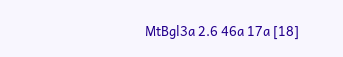MtBgl3a 2.6 46a 17a [18]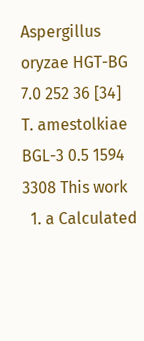Aspergillus oryzae HGT-BG 7.0 252 36 [34]
T. amestolkiae BGL-3 0.5 1594 3308 This work
  1. a Calculated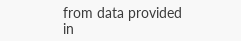from data provided in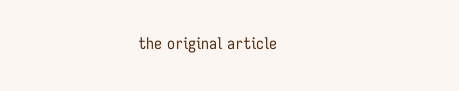the original article